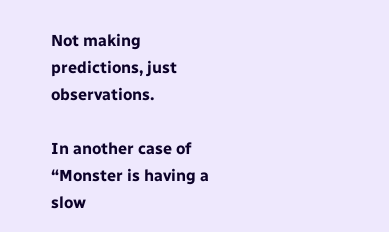Not making predictions, just observations.

In another case of “Monster is having a slow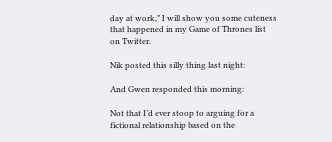day at work,” I will show you some cuteness that happened in my Game of Thrones list on Twitter.

Nik posted this silly thing last night:

And Gwen responded this morning:

Not that I’d ever stoop to arguing for a fictional relationship based on the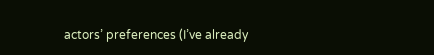actors’ preferences (I’ve already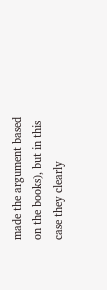made the argument based on the books), but in this case they clearly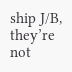ship J/B, they’re not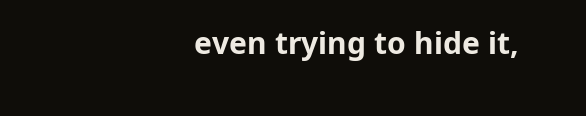even trying to hide it,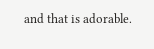and that is adorable.